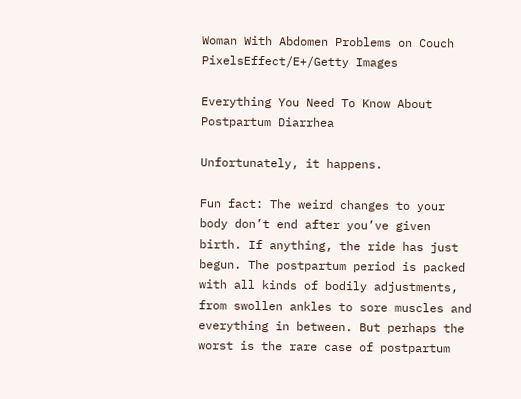Woman With Abdomen Problems on Couch
PixelsEffect/E+/Getty Images

Everything You Need To Know About Postpartum Diarrhea

Unfortunately, it happens.

Fun fact: The weird changes to your body don’t end after you’ve given birth. If anything, the ride has just begun. The postpartum period is packed with all kinds of bodily adjustments, from swollen ankles to sore muscles and everything in between. But perhaps the worst is the rare case of postpartum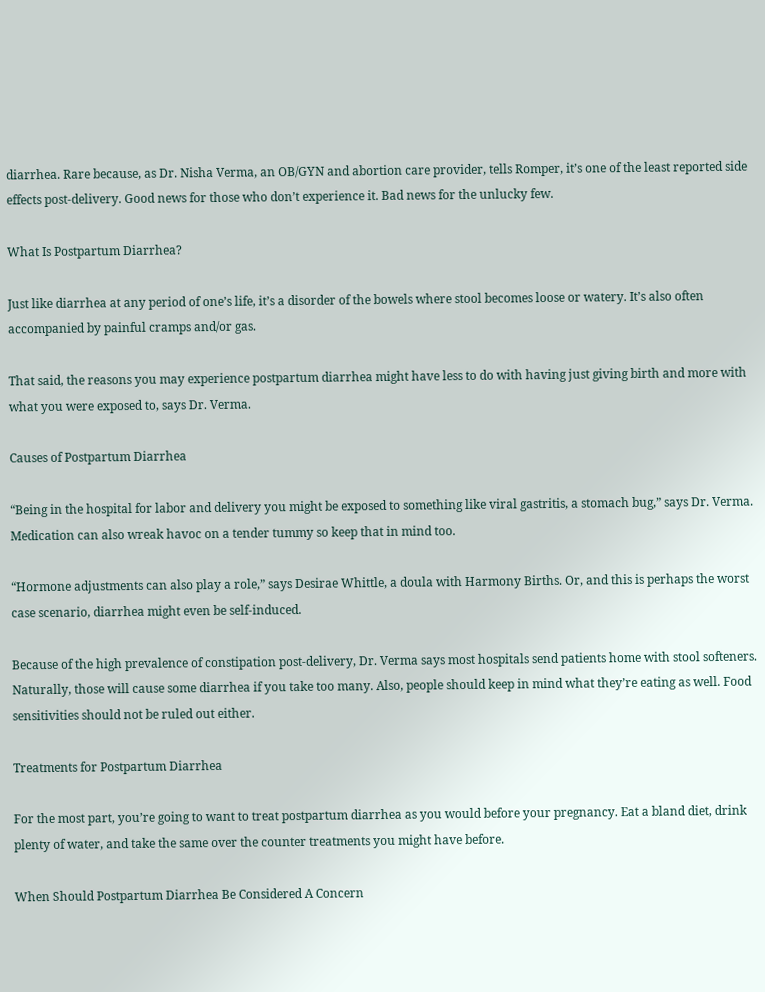diarrhea. Rare because, as Dr. Nisha Verma, an OB/GYN and abortion care provider, tells Romper, it’s one of the least reported side effects post-delivery. Good news for those who don’t experience it. Bad news for the unlucky few.

What Is Postpartum Diarrhea?

Just like diarrhea at any period of one’s life, it’s a disorder of the bowels where stool becomes loose or watery. It’s also often accompanied by painful cramps and/or gas.

That said, the reasons you may experience postpartum diarrhea might have less to do with having just giving birth and more with what you were exposed to, says Dr. Verma.

Causes of Postpartum Diarrhea

“Being in the hospital for labor and delivery you might be exposed to something like viral gastritis, a stomach bug,” says Dr. Verma. Medication can also wreak havoc on a tender tummy so keep that in mind too.

“Hormone adjustments can also play a role,” says Desirae Whittle, a doula with Harmony Births. Or, and this is perhaps the worst case scenario, diarrhea might even be self-induced.

Because of the high prevalence of constipation post-delivery, Dr. Verma says most hospitals send patients home with stool softeners. Naturally, those will cause some diarrhea if you take too many. Also, people should keep in mind what they’re eating as well. Food sensitivities should not be ruled out either.

Treatments for Postpartum Diarrhea

For the most part, you’re going to want to treat postpartum diarrhea as you would before your pregnancy. Eat a bland diet, drink plenty of water, and take the same over the counter treatments you might have before.

When Should Postpartum Diarrhea Be Considered A Concern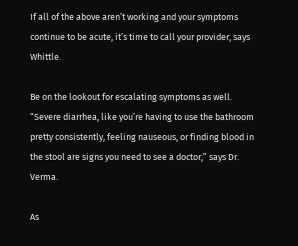If all of the above aren’t working and your symptoms continue to be acute, it’s time to call your provider, says Whittle.

Be on the lookout for escalating symptoms as well. “Severe diarrhea, like you’re having to use the bathroom pretty consistently, feeling nauseous, or finding blood in the stool are signs you need to see a doctor,” says Dr. Verma.

As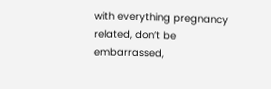with everything pregnancy related, don’t be embarrassed,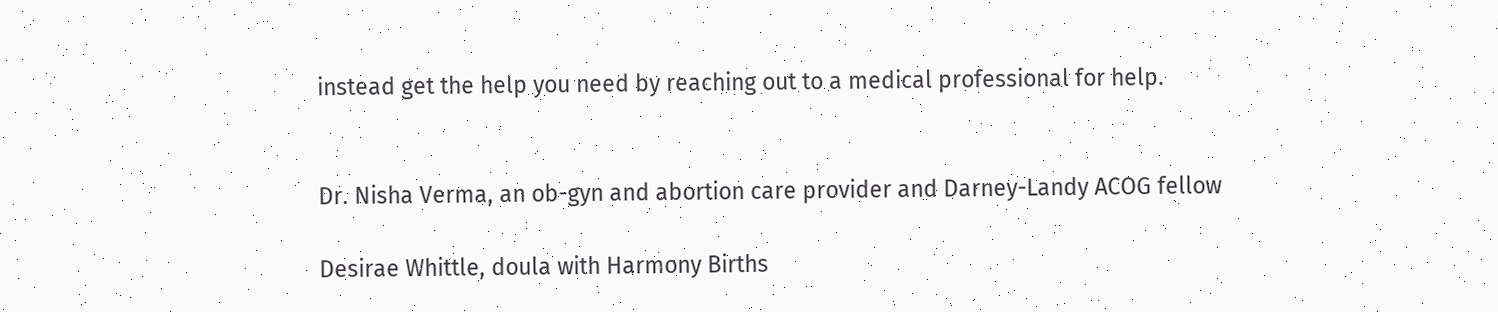instead get the help you need by reaching out to a medical professional for help.


Dr. Nisha Verma, an ob-gyn and abortion care provider and Darney-Landy ACOG fellow

Desirae Whittle, doula with Harmony Births